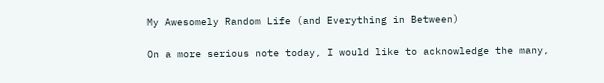My Awesomely Random Life (and Everything in Between)

On a more serious note today, I would like to acknowledge the many,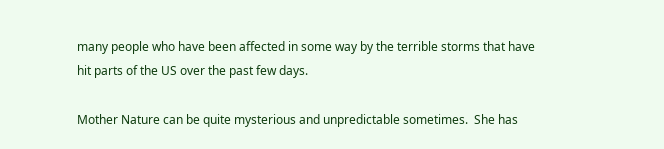many people who have been affected in some way by the terrible storms that have hit parts of the US over the past few days.

Mother Nature can be quite mysterious and unpredictable sometimes.  She has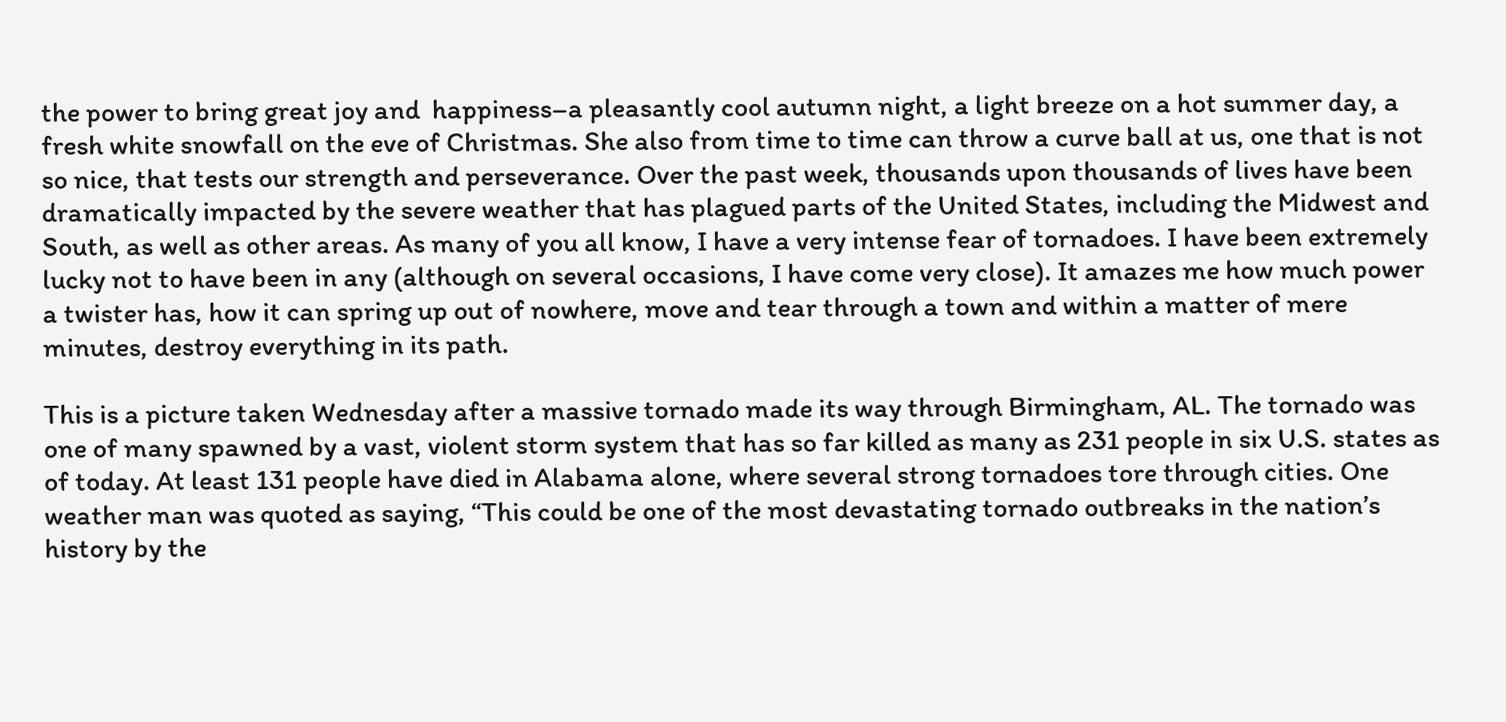the power to bring great joy and  happiness–a pleasantly cool autumn night, a light breeze on a hot summer day, a fresh white snowfall on the eve of Christmas. She also from time to time can throw a curve ball at us, one that is not so nice, that tests our strength and perseverance. Over the past week, thousands upon thousands of lives have been dramatically impacted by the severe weather that has plagued parts of the United States, including the Midwest and South, as well as other areas. As many of you all know, I have a very intense fear of tornadoes. I have been extremely lucky not to have been in any (although on several occasions, I have come very close). It amazes me how much power a twister has, how it can spring up out of nowhere, move and tear through a town and within a matter of mere minutes, destroy everything in its path.

This is a picture taken Wednesday after a massive tornado made its way through Birmingham, AL. The tornado was one of many spawned by a vast, violent storm system that has so far killed as many as 231 people in six U.S. states as of today. At least 131 people have died in Alabama alone, where several strong tornadoes tore through cities. One weather man was quoted as saying, “This could be one of the most devastating tornado outbreaks in the nation’s history by the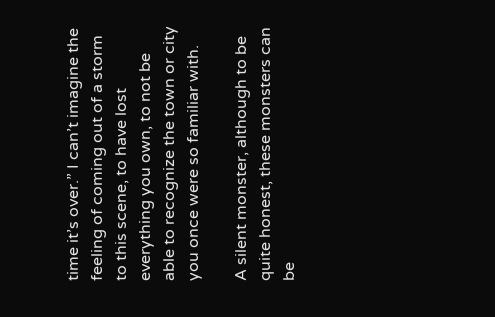time it’s over.” I can’t imagine the feeling of coming out of a storm to this scene, to have lost everything you own, to not be able to recognize the town or city you once were so familiar with.

A silent monster, although to be quite honest, these monsters can be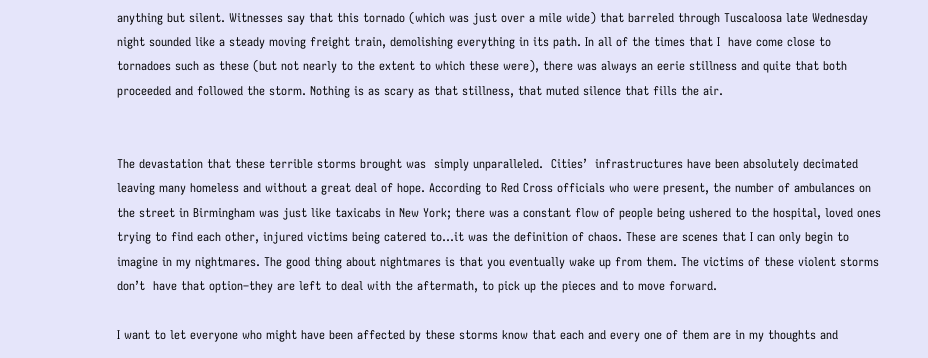anything but silent. Witnesses say that this tornado (which was just over a mile wide) that barreled through Tuscaloosa late Wednesday night sounded like a steady moving freight train, demolishing everything in its path. In all of the times that I  have come close to tornadoes such as these (but not nearly to the extent to which these were), there was always an eerie stillness and quite that both proceeded and followed the storm. Nothing is as scary as that stillness, that muted silence that fills the air.


The devastation that these terrible storms brought was  simply unparalleled.  Cities’  infrastructures have been absolutely decimated leaving many homeless and without a great deal of hope. According to Red Cross officials who were present, the number of ambulances on the street in Birmingham was just like taxicabs in New York; there was a constant flow of people being ushered to the hospital, loved ones trying to find each other, injured victims being catered to…it was the definition of chaos. These are scenes that I can only begin to imagine in my nightmares. The good thing about nightmares is that you eventually wake up from them. The victims of these violent storms don’t  have that option–they are left to deal with the aftermath, to pick up the pieces and to move forward.

I want to let everyone who might have been affected by these storms know that each and every one of them are in my thoughts and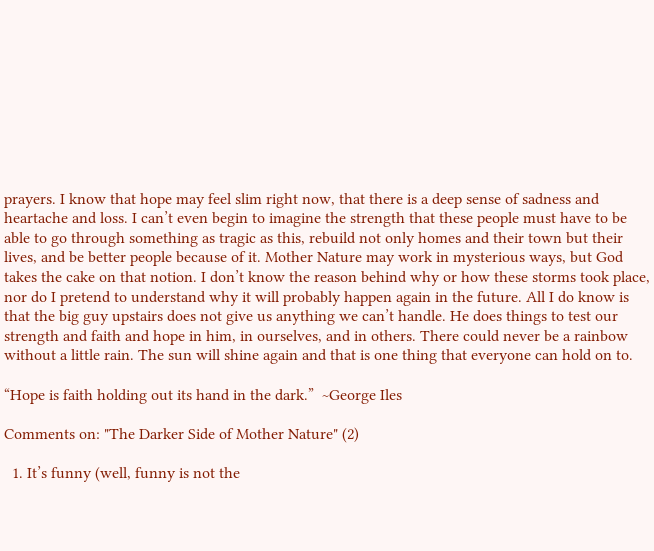prayers. I know that hope may feel slim right now, that there is a deep sense of sadness and heartache and loss. I can’t even begin to imagine the strength that these people must have to be able to go through something as tragic as this, rebuild not only homes and their town but their lives, and be better people because of it. Mother Nature may work in mysterious ways, but God takes the cake on that notion. I don’t know the reason behind why or how these storms took place, nor do I pretend to understand why it will probably happen again in the future. All I do know is that the big guy upstairs does not give us anything we can’t handle. He does things to test our strength and faith and hope in him, in ourselves, and in others. There could never be a rainbow without a little rain. The sun will shine again and that is one thing that everyone can hold on to.

“Hope is faith holding out its hand in the dark.”  ~George Iles

Comments on: "The Darker Side of Mother Nature" (2)

  1. It’s funny (well, funny is not the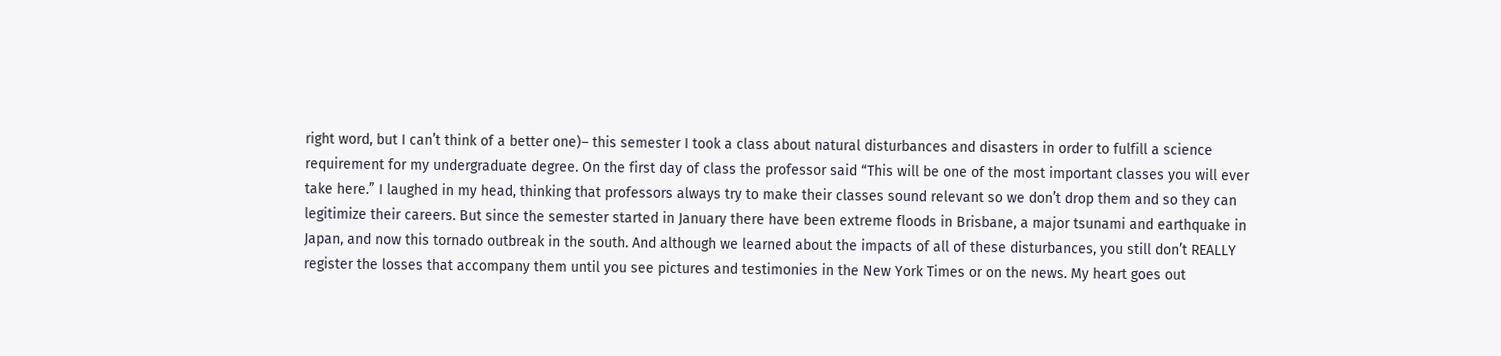right word, but I can’t think of a better one)– this semester I took a class about natural disturbances and disasters in order to fulfill a science requirement for my undergraduate degree. On the first day of class the professor said “This will be one of the most important classes you will ever take here.” I laughed in my head, thinking that professors always try to make their classes sound relevant so we don’t drop them and so they can legitimize their careers. But since the semester started in January there have been extreme floods in Brisbane, a major tsunami and earthquake in Japan, and now this tornado outbreak in the south. And although we learned about the impacts of all of these disturbances, you still don’t REALLY register the losses that accompany them until you see pictures and testimonies in the New York Times or on the news. My heart goes out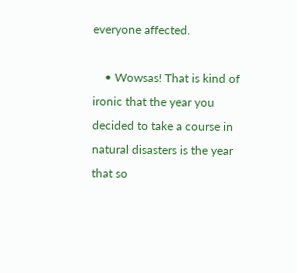everyone affected.

    • Wowsas! That is kind of ironic that the year you decided to take a course in natural disasters is the year that so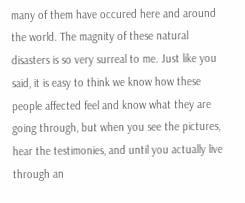many of them have occured here and around the world. The magnity of these natural disasters is so very surreal to me. Just like you said, it is easy to think we know how these people affected feel and know what they are going through, but when you see the pictures, hear the testimonies, and until you actually live through an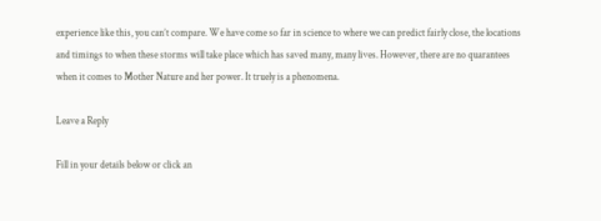experience like this, you can’t compare. We have come so far in science to where we can predict fairly close, the locations and timings to when these storms will take place which has saved many, many lives. However, there are no quarantees when it comes to Mother Nature and her power. It truely is a phenomena.

Leave a Reply

Fill in your details below or click an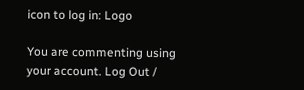icon to log in: Logo

You are commenting using your account. Log Out /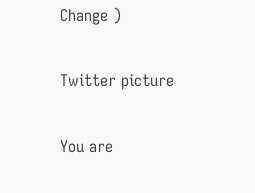Change )

Twitter picture

You are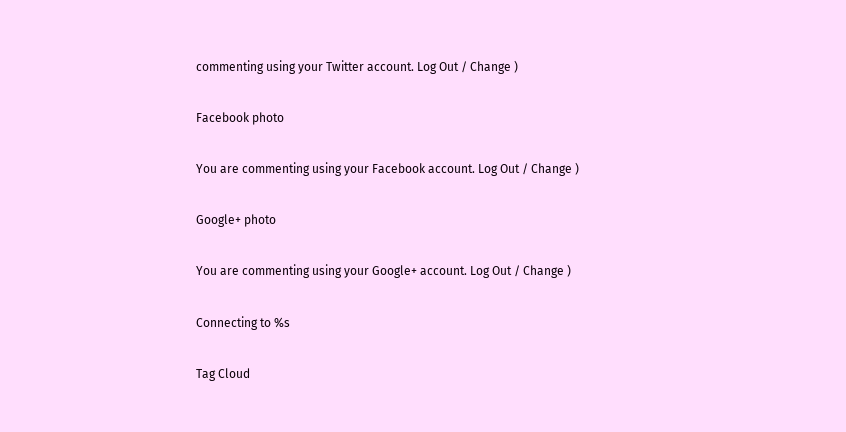commenting using your Twitter account. Log Out / Change )

Facebook photo

You are commenting using your Facebook account. Log Out / Change )

Google+ photo

You are commenting using your Google+ account. Log Out / Change )

Connecting to %s

Tag Cloud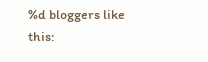%d bloggers like this: